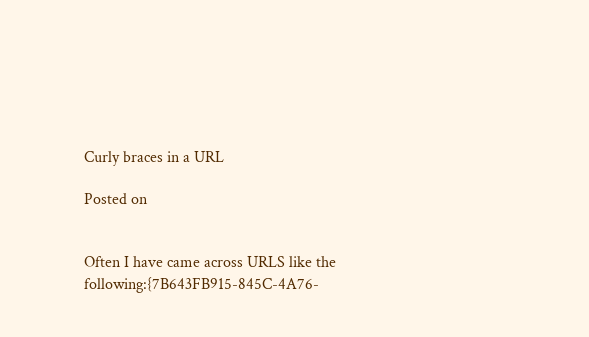Curly braces in a URL

Posted on


Often I have came across URLS like the following:{7B643FB915-845C-4A76-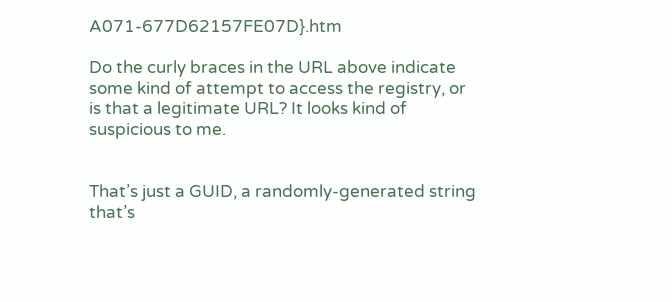A071-677D62157FE07D}.htm

Do the curly braces in the URL above indicate some kind of attempt to access the registry, or is that a legitimate URL? It looks kind of suspicious to me.


That’s just a GUID, a randomly-generated string that’s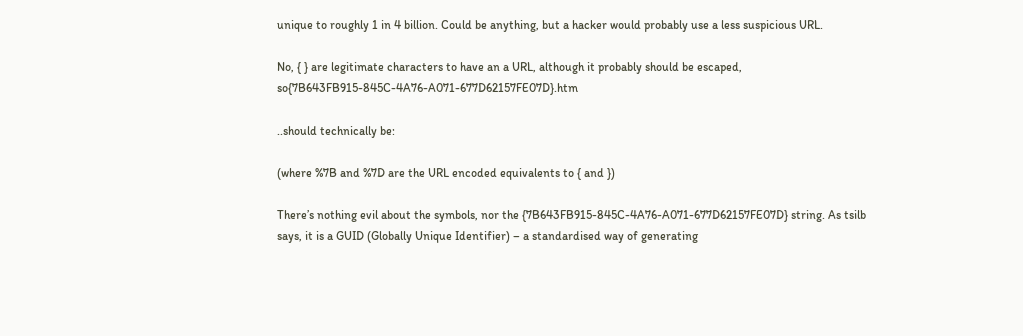unique to roughly 1 in 4 billion. Could be anything, but a hacker would probably use a less suspicious URL.

No, { } are legitimate characters to have an a URL, although it probably should be escaped, so{7B643FB915-845C-4A76-A071-677D62157FE07D}.htm

..should technically be:

(where %7B and %7D are the URL encoded equivalents to { and })

There’s nothing evil about the symbols, nor the {7B643FB915-845C-4A76-A071-677D62157FE07D} string. As tsilb says, it is a GUID (Globally Unique Identifier) – a standardised way of generating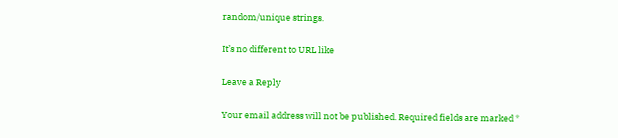random/unique strings.

It’s no different to URL like

Leave a Reply

Your email address will not be published. Required fields are marked *